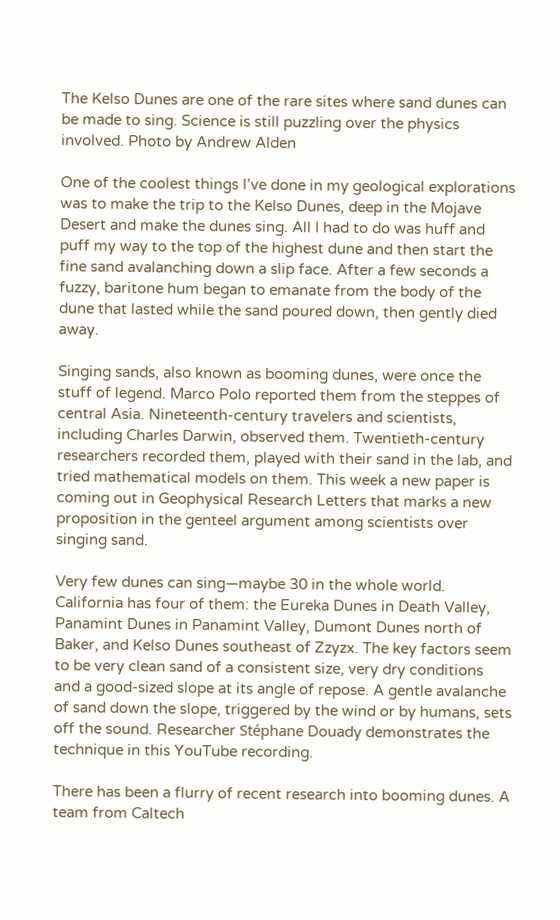The Kelso Dunes are one of the rare sites where sand dunes can be made to sing. Science is still puzzling over the physics involved. Photo by Andrew Alden

One of the coolest things I’ve done in my geological explorations was to make the trip to the Kelso Dunes, deep in the Mojave Desert and make the dunes sing. All I had to do was huff and puff my way to the top of the highest dune and then start the fine sand avalanching down a slip face. After a few seconds a fuzzy, baritone hum began to emanate from the body of the dune that lasted while the sand poured down, then gently died away.

Singing sands, also known as booming dunes, were once the stuff of legend. Marco Polo reported them from the steppes of central Asia. Nineteenth-century travelers and scientists, including Charles Darwin, observed them. Twentieth-century researchers recorded them, played with their sand in the lab, and tried mathematical models on them. This week a new paper is coming out in Geophysical Research Letters that marks a new proposition in the genteel argument among scientists over singing sand.

Very few dunes can sing—maybe 30 in the whole world. California has four of them: the Eureka Dunes in Death Valley, Panamint Dunes in Panamint Valley, Dumont Dunes north of Baker, and Kelso Dunes southeast of Zzyzx. The key factors seem to be very clean sand of a consistent size, very dry conditions and a good-sized slope at its angle of repose. A gentle avalanche of sand down the slope, triggered by the wind or by humans, sets off the sound. Researcher Stéphane Douady demonstrates the technique in this YouTube recording.

There has been a flurry of recent research into booming dunes. A team from Caltech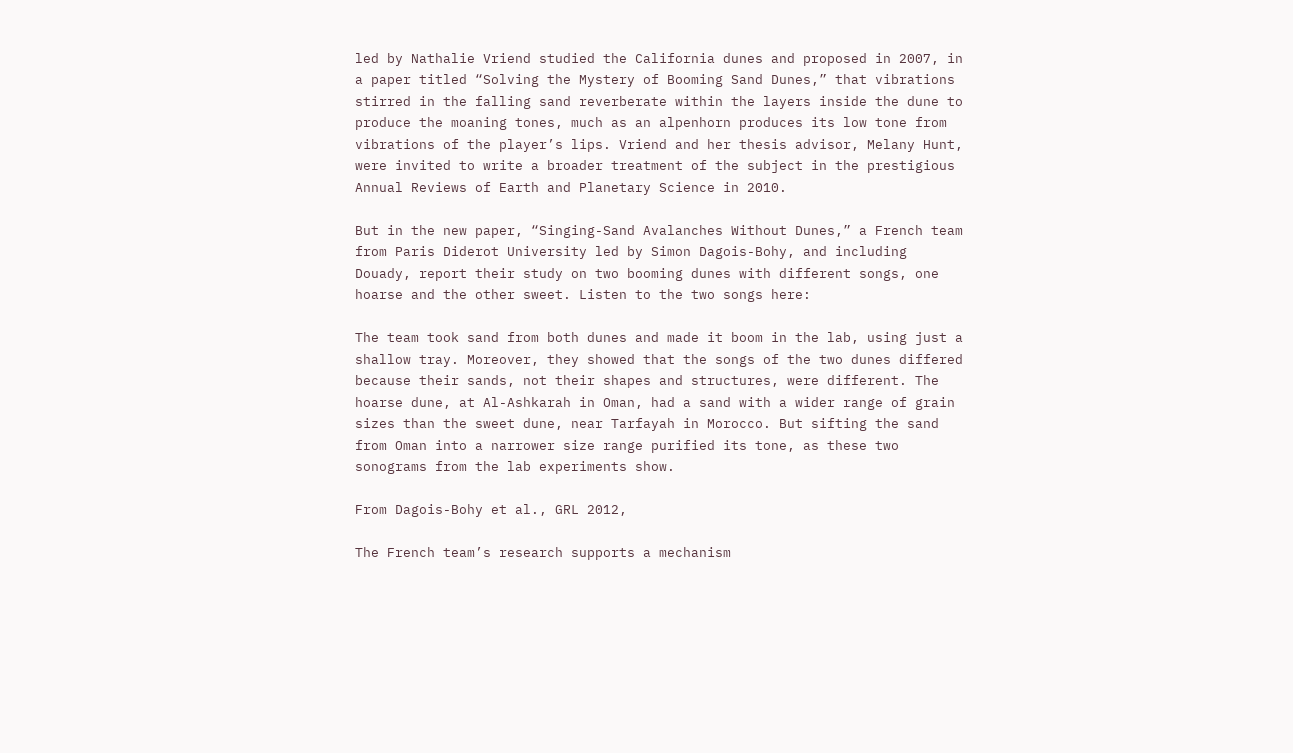led by Nathalie Vriend studied the California dunes and proposed in 2007, in a paper titled “Solving the Mystery of Booming Sand Dunes,” that vibrations stirred in the falling sand reverberate within the layers inside the dune to produce the moaning tones, much as an alpenhorn produces its low tone from vibrations of the player’s lips. Vriend and her thesis advisor, Melany Hunt, were invited to write a broader treatment of the subject in the prestigious Annual Reviews of Earth and Planetary Science in 2010.

But in the new paper, “Singing-Sand Avalanches Without Dunes,” a French team from Paris Diderot University led by Simon Dagois-Bohy, and including Douady, report their study on two booming dunes with different songs, one hoarse and the other sweet. Listen to the two songs here:

The team took sand from both dunes and made it boom in the lab, using just a shallow tray. Moreover, they showed that the songs of the two dunes differed because their sands, not their shapes and structures, were different. The hoarse dune, at Al-Ashkarah in Oman, had a sand with a wider range of grain sizes than the sweet dune, near Tarfayah in Morocco. But sifting the sand from Oman into a narrower size range purified its tone, as these two sonograms from the lab experiments show.

From Dagois-Bohy et al., GRL 2012,

The French team’s research supports a mechanism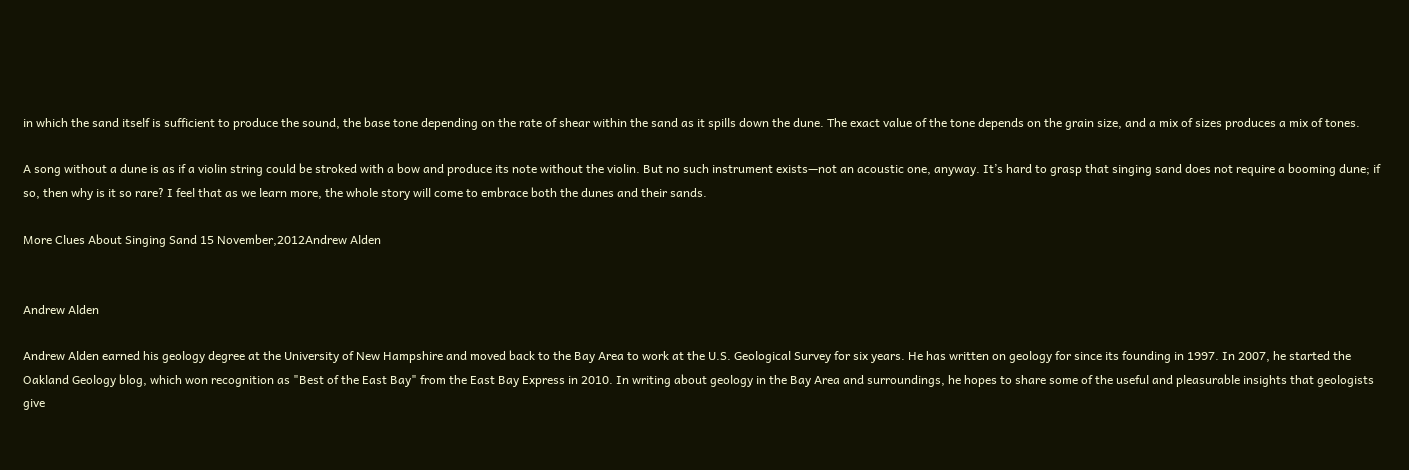in which the sand itself is sufficient to produce the sound, the base tone depending on the rate of shear within the sand as it spills down the dune. The exact value of the tone depends on the grain size, and a mix of sizes produces a mix of tones.

A song without a dune is as if a violin string could be stroked with a bow and produce its note without the violin. But no such instrument exists—not an acoustic one, anyway. It’s hard to grasp that singing sand does not require a booming dune; if so, then why is it so rare? I feel that as we learn more, the whole story will come to embrace both the dunes and their sands.

More Clues About Singing Sand 15 November,2012Andrew Alden


Andrew Alden

Andrew Alden earned his geology degree at the University of New Hampshire and moved back to the Bay Area to work at the U.S. Geological Survey for six years. He has written on geology for since its founding in 1997. In 2007, he started the Oakland Geology blog, which won recognition as "Best of the East Bay" from the East Bay Express in 2010. In writing about geology in the Bay Area and surroundings, he hopes to share some of the useful and pleasurable insights that geologists give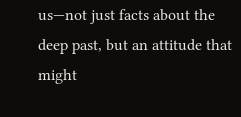us—not just facts about the deep past, but an attitude that might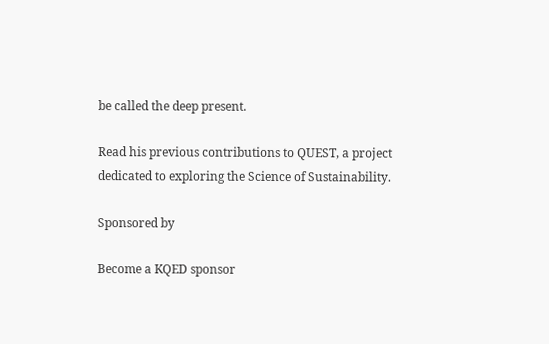be called the deep present.

Read his previous contributions to QUEST, a project dedicated to exploring the Science of Sustainability.

Sponsored by

Become a KQED sponsor